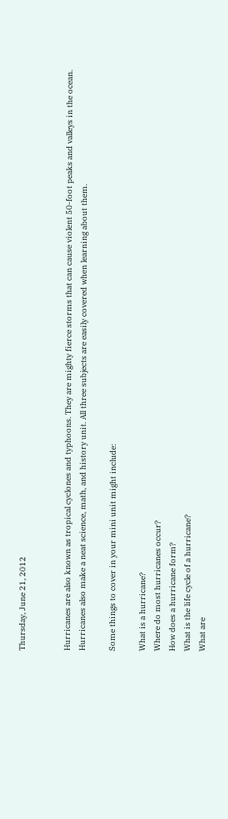Thursday, June 21, 2012


Hurricanes are also known as tropical cyclones and typhoons. They are mighty fierce storms that can cause violent 50-foot peaks and valleys in the ocean. Hurricanes also make a neat science, math, and history unit. All three subjects are easily covered when learning about them.

Some things to cover in your mini unit might include:

What is a hurricane?
Where do most hurricanes occur?
How does a hurricane form?
What is the life cycle of a hurricane?
What are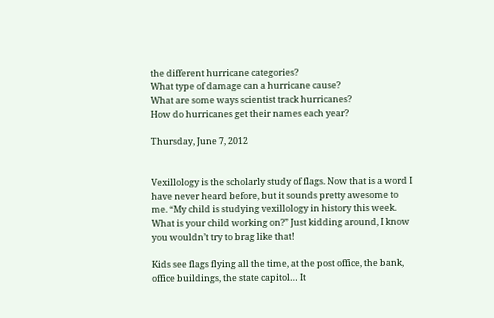the different hurricane categories?
What type of damage can a hurricane cause?
What are some ways scientist track hurricanes?
How do hurricanes get their names each year?

Thursday, June 7, 2012


Vexillology is the scholarly study of flags. Now that is a word I have never heard before, but it sounds pretty awesome to me. “My child is studying vexillology in history this week. What is your child working on?” Just kidding around, I know you wouldn’t try to brag like that!

Kids see flags flying all the time, at the post office, the bank, office buildings, the state capitol… It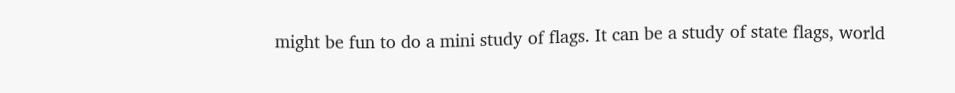might be fun to do a mini study of flags. It can be a study of state flags, world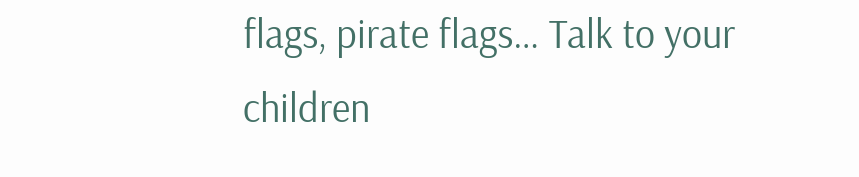flags, pirate flags… Talk to your children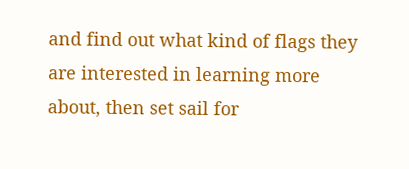and find out what kind of flags they are interested in learning more about, then set sail for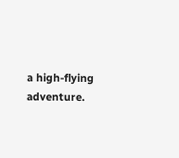a high-flying adventure.